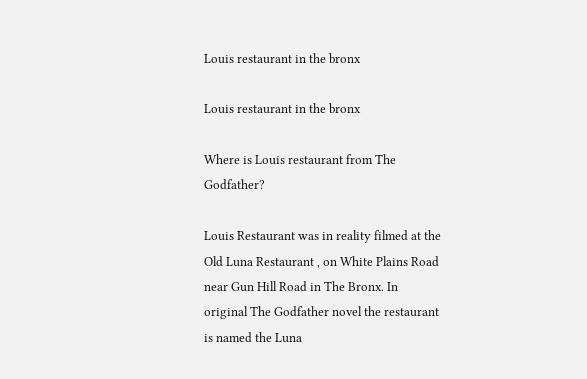Louis restaurant in the bronx

Louis restaurant in the bronx

Where is Louis restaurant from The Godfather?

Louis Restaurant was in reality filmed at the Old Luna Restaurant , on White Plains Road near Gun Hill Road in The Bronx. In original The Godfather novel the restaurant is named the Luna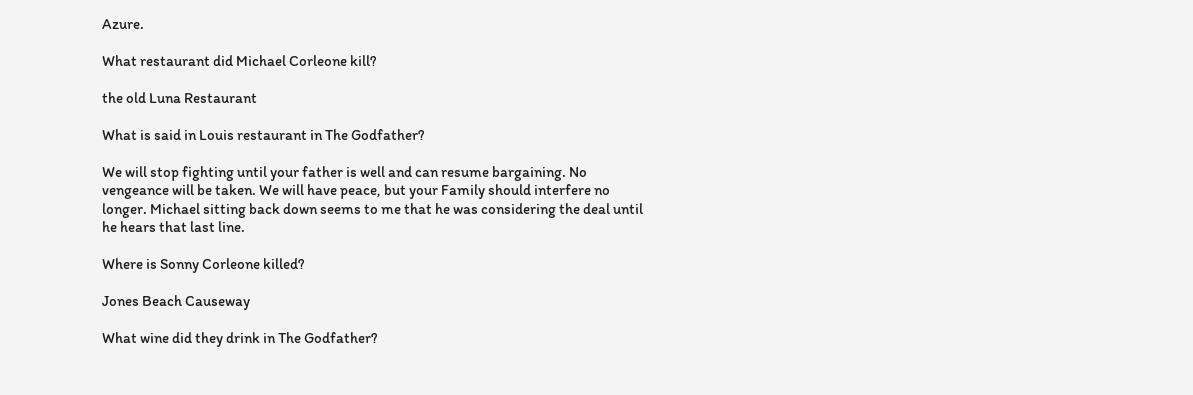Azure.

What restaurant did Michael Corleone kill?

the old Luna Restaurant

What is said in Louis restaurant in The Godfather?

We will stop fighting until your father is well and can resume bargaining. No vengeance will be taken. We will have peace, but your Family should interfere no longer. Michael sitting back down seems to me that he was considering the deal until he hears that last line.

Where is Sonny Corleone killed?

Jones Beach Causeway

What wine did they drink in The Godfather?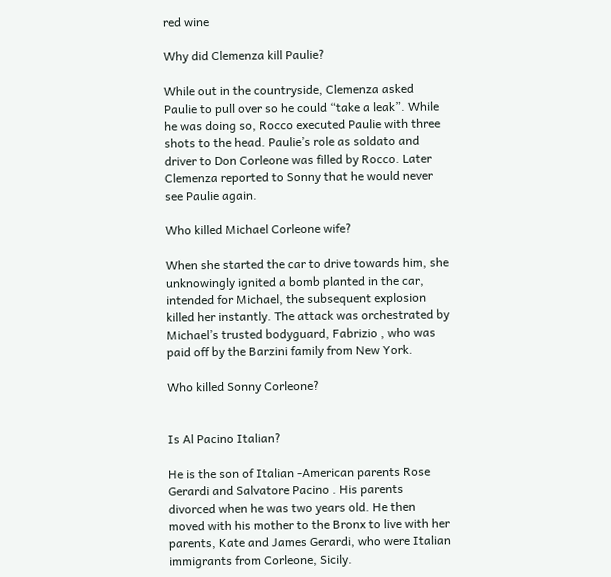red wine

Why did Clemenza kill Paulie?

While out in the countryside, Clemenza asked Paulie to pull over so he could “take a leak”. While he was doing so, Rocco executed Paulie with three shots to the head. Paulie’s role as soldato and driver to Don Corleone was filled by Rocco. Later Clemenza reported to Sonny that he would never see Paulie again.

Who killed Michael Corleone wife?

When she started the car to drive towards him, she unknowingly ignited a bomb planted in the car, intended for Michael, the subsequent explosion killed her instantly. The attack was orchestrated by Michael’s trusted bodyguard, Fabrizio , who was paid off by the Barzini family from New York.

Who killed Sonny Corleone?


Is Al Pacino Italian?

He is the son of Italian -American parents Rose Gerardi and Salvatore Pacino . His parents divorced when he was two years old. He then moved with his mother to the Bronx to live with her parents, Kate and James Gerardi, who were Italian immigrants from Corleone, Sicily.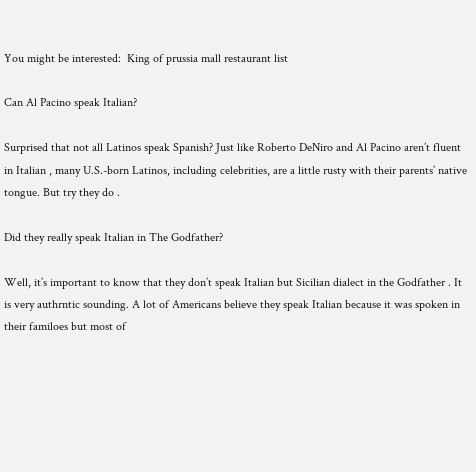You might be interested:  King of prussia mall restaurant list

Can Al Pacino speak Italian?

Surprised that not all Latinos speak Spanish? Just like Roberto DeNiro and Al Pacino aren’t fluent in Italian , many U.S.-born Latinos, including celebrities, are a little rusty with their parents’ native tongue. But try they do .

Did they really speak Italian in The Godfather?

Well, it’s important to know that they don’t speak Italian but Sicilian dialect in the Godfather . It is very authrntic sounding. A lot of Americans believe they speak Italian because it was spoken in their familoes but most of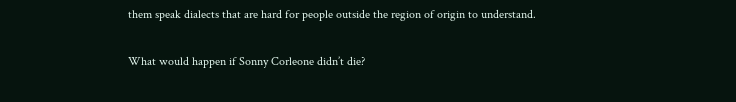them speak dialects that are hard for people outside the region of origin to understand.

What would happen if Sonny Corleone didn’t die?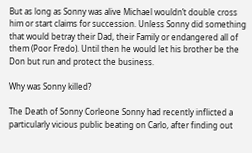But as long as Sonny was alive Michael wouldn’t double cross him or start claims for succession. Unless Sonny did something that would betray their Dad, their Family or endangered all of them (Poor Fredo). Until then he would let his brother be the Don but run and protect the business.

Why was Sonny killed?

The Death of Sonny Corleone Sonny had recently inflicted a particularly vicious public beating on Carlo, after finding out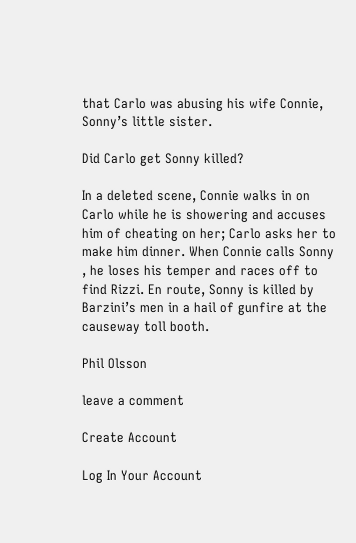that Carlo was abusing his wife Connie, Sonny’s little sister.

Did Carlo get Sonny killed?

In a deleted scene, Connie walks in on Carlo while he is showering and accuses him of cheating on her; Carlo asks her to make him dinner. When Connie calls Sonny , he loses his temper and races off to find Rizzi. En route, Sonny is killed by Barzini’s men in a hail of gunfire at the causeway toll booth.

Phil Olsson

leave a comment

Create Account

Log In Your Account